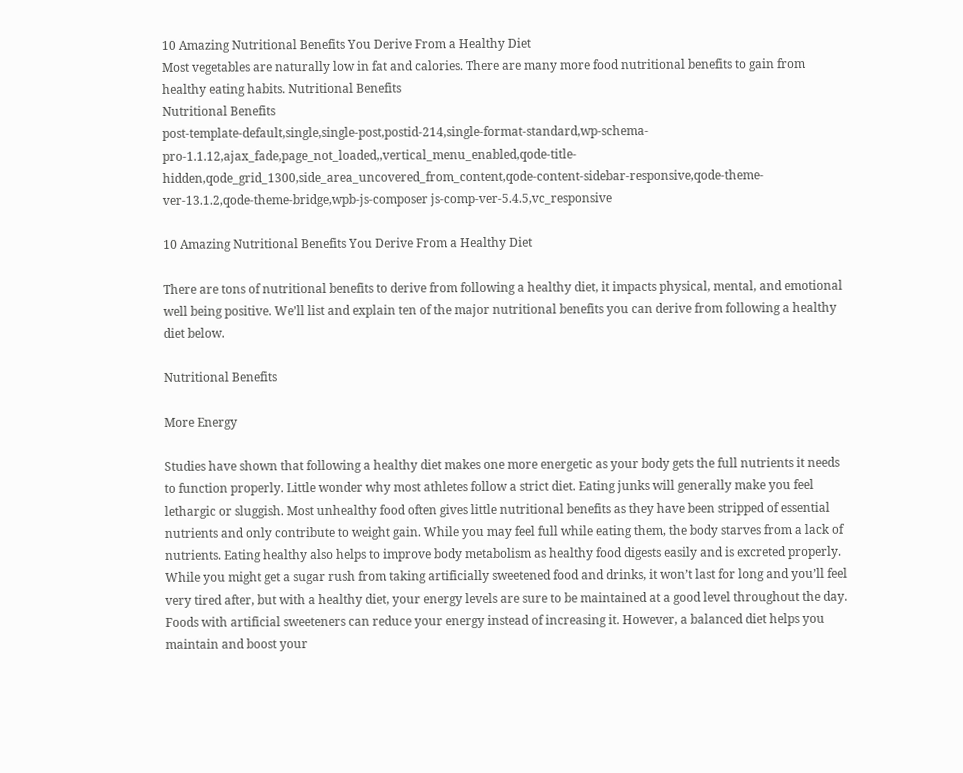10 Amazing Nutritional Benefits You Derive From a Healthy Diet
Most vegetables are naturally low in fat and calories. There are many more food nutritional benefits to gain from healthy eating habits. Nutritional Benefits
Nutritional Benefits
post-template-default,single,single-post,postid-214,single-format-standard,wp-schema-pro-1.1.12,ajax_fade,page_not_loaded,,vertical_menu_enabled,qode-title-hidden,qode_grid_1300,side_area_uncovered_from_content,qode-content-sidebar-responsive,qode-theme-ver-13.1.2,qode-theme-bridge,wpb-js-composer js-comp-ver-5.4.5,vc_responsive

10 Amazing Nutritional Benefits You Derive From a Healthy Diet

There are tons of nutritional benefits to derive from following a healthy diet, it impacts physical, mental, and emotional well being positive. We’ll list and explain ten of the major nutritional benefits you can derive from following a healthy diet below.

Nutritional Benefits

More Energy

Studies have shown that following a healthy diet makes one more energetic as your body gets the full nutrients it needs to function properly. Little wonder why most athletes follow a strict diet. Eating junks will generally make you feel lethargic or sluggish. Most unhealthy food often gives little nutritional benefits as they have been stripped of essential nutrients and only contribute to weight gain. While you may feel full while eating them, the body starves from a lack of nutrients. Eating healthy also helps to improve body metabolism as healthy food digests easily and is excreted properly. While you might get a sugar rush from taking artificially sweetened food and drinks, it won’t last for long and you’ll feel very tired after, but with a healthy diet, your energy levels are sure to be maintained at a good level throughout the day. Foods with artificial sweeteners can reduce your energy instead of increasing it. However, a balanced diet helps you maintain and boost your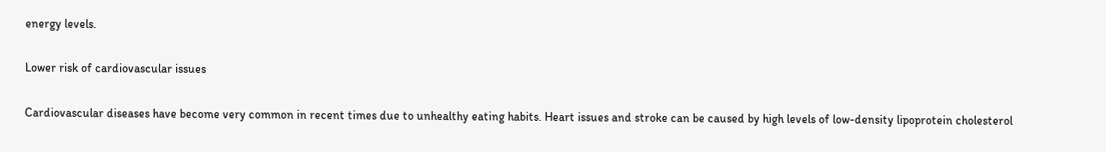energy levels.

Lower risk of cardiovascular issues

Cardiovascular diseases have become very common in recent times due to unhealthy eating habits. Heart issues and stroke can be caused by high levels of low-density lipoprotein cholesterol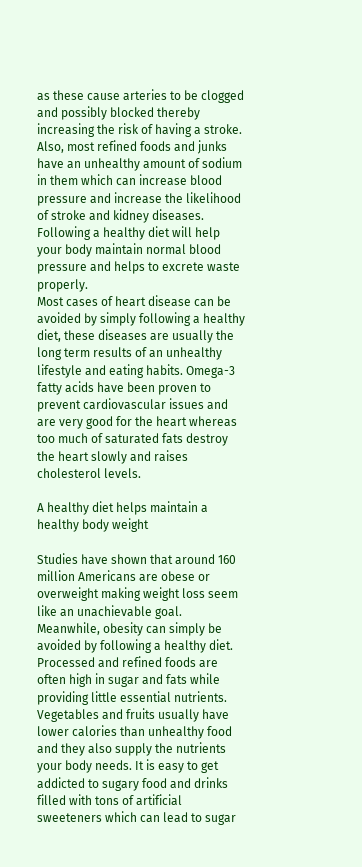as these cause arteries to be clogged and possibly blocked thereby increasing the risk of having a stroke. Also, most refined foods and junks have an unhealthy amount of sodium in them which can increase blood pressure and increase the likelihood of stroke and kidney diseases. Following a healthy diet will help your body maintain normal blood pressure and helps to excrete waste properly.
Most cases of heart disease can be avoided by simply following a healthy diet, these diseases are usually the long term results of an unhealthy lifestyle and eating habits. Omega-3 fatty acids have been proven to prevent cardiovascular issues and are very good for the heart whereas too much of saturated fats destroy the heart slowly and raises cholesterol levels.

A healthy diet helps maintain a healthy body weight

Studies have shown that around 160 million Americans are obese or overweight making weight loss seem like an unachievable goal. Meanwhile, obesity can simply be avoided by following a healthy diet. Processed and refined foods are often high in sugar and fats while providing little essential nutrients. Vegetables and fruits usually have lower calories than unhealthy food and they also supply the nutrients your body needs. It is easy to get addicted to sugary food and drinks filled with tons of artificial sweeteners which can lead to sugar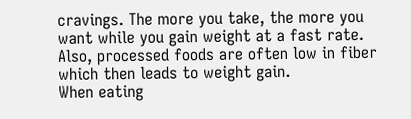cravings. The more you take, the more you want while you gain weight at a fast rate. Also, processed foods are often low in fiber which then leads to weight gain.
When eating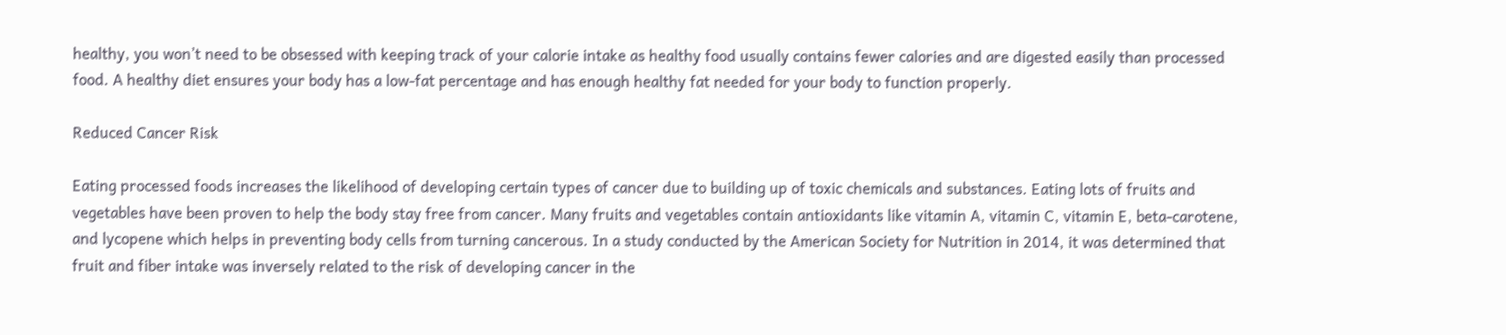healthy, you won’t need to be obsessed with keeping track of your calorie intake as healthy food usually contains fewer calories and are digested easily than processed food. A healthy diet ensures your body has a low-fat percentage and has enough healthy fat needed for your body to function properly.

Reduced Cancer Risk

Eating processed foods increases the likelihood of developing certain types of cancer due to building up of toxic chemicals and substances. Eating lots of fruits and vegetables have been proven to help the body stay free from cancer. Many fruits and vegetables contain antioxidants like vitamin A, vitamin C, vitamin E, beta-carotene, and lycopene which helps in preventing body cells from turning cancerous. In a study conducted by the American Society for Nutrition in 2014, it was determined that fruit and fiber intake was inversely related to the risk of developing cancer in the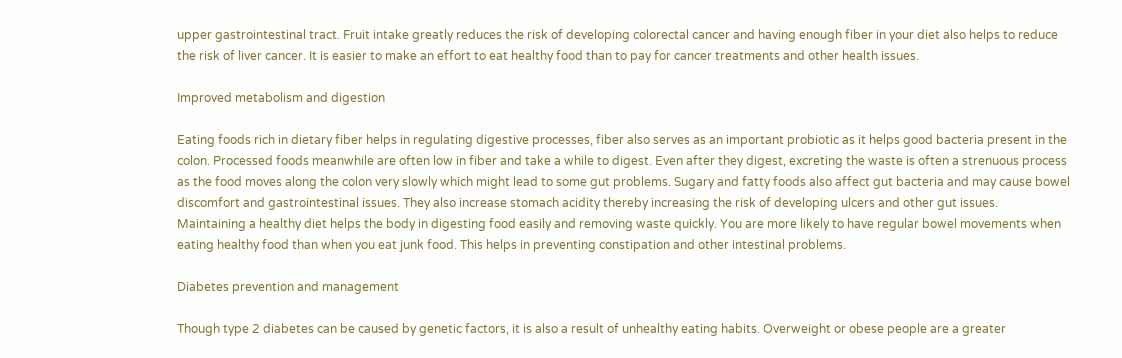upper gastrointestinal tract. Fruit intake greatly reduces the risk of developing colorectal cancer and having enough fiber in your diet also helps to reduce the risk of liver cancer. It is easier to make an effort to eat healthy food than to pay for cancer treatments and other health issues.

Improved metabolism and digestion

Eating foods rich in dietary fiber helps in regulating digestive processes, fiber also serves as an important probiotic as it helps good bacteria present in the colon. Processed foods meanwhile are often low in fiber and take a while to digest. Even after they digest, excreting the waste is often a strenuous process as the food moves along the colon very slowly which might lead to some gut problems. Sugary and fatty foods also affect gut bacteria and may cause bowel discomfort and gastrointestinal issues. They also increase stomach acidity thereby increasing the risk of developing ulcers and other gut issues.
Maintaining a healthy diet helps the body in digesting food easily and removing waste quickly. You are more likely to have regular bowel movements when eating healthy food than when you eat junk food. This helps in preventing constipation and other intestinal problems.

Diabetes prevention and management

Though type 2 diabetes can be caused by genetic factors, it is also a result of unhealthy eating habits. Overweight or obese people are a greater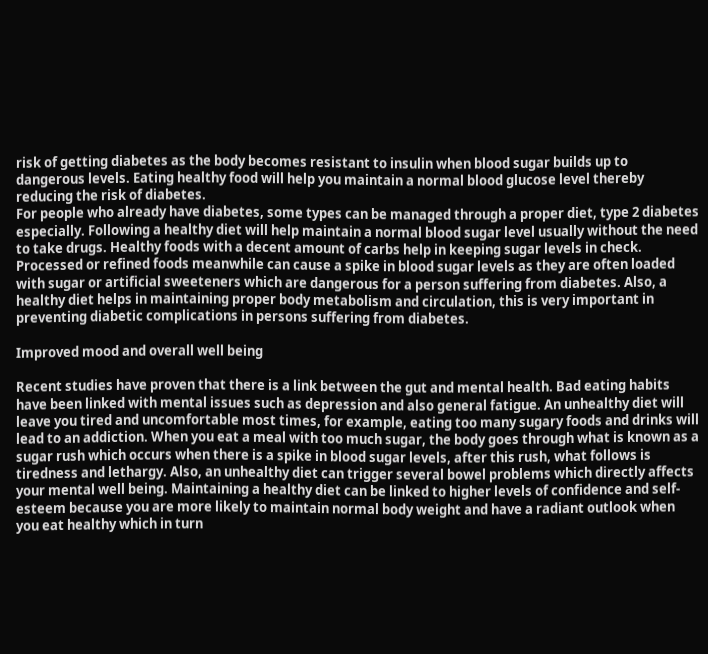risk of getting diabetes as the body becomes resistant to insulin when blood sugar builds up to dangerous levels. Eating healthy food will help you maintain a normal blood glucose level thereby reducing the risk of diabetes.
For people who already have diabetes, some types can be managed through a proper diet, type 2 diabetes especially. Following a healthy diet will help maintain a normal blood sugar level usually without the need to take drugs. Healthy foods with a decent amount of carbs help in keeping sugar levels in check. Processed or refined foods meanwhile can cause a spike in blood sugar levels as they are often loaded with sugar or artificial sweeteners which are dangerous for a person suffering from diabetes. Also, a healthy diet helps in maintaining proper body metabolism and circulation, this is very important in preventing diabetic complications in persons suffering from diabetes.

Improved mood and overall well being

Recent studies have proven that there is a link between the gut and mental health. Bad eating habits have been linked with mental issues such as depression and also general fatigue. An unhealthy diet will leave you tired and uncomfortable most times, for example, eating too many sugary foods and drinks will lead to an addiction. When you eat a meal with too much sugar, the body goes through what is known as a sugar rush which occurs when there is a spike in blood sugar levels, after this rush, what follows is tiredness and lethargy. Also, an unhealthy diet can trigger several bowel problems which directly affects your mental well being. Maintaining a healthy diet can be linked to higher levels of confidence and self-esteem because you are more likely to maintain normal body weight and have a radiant outlook when you eat healthy which in turn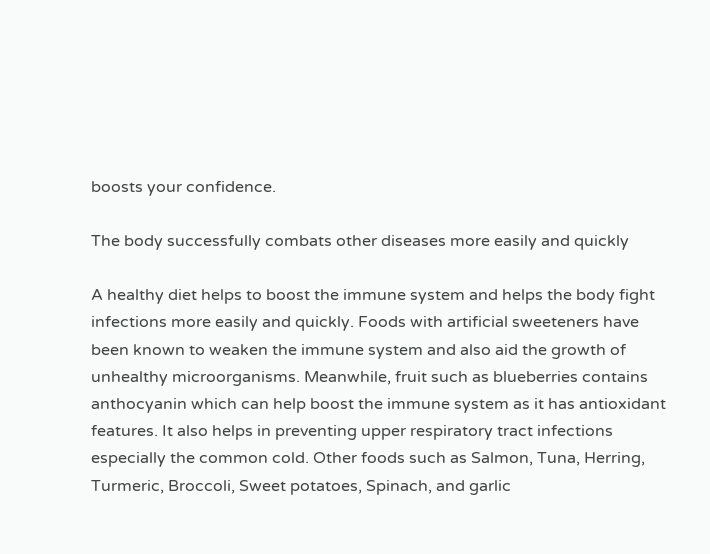boosts your confidence.

The body successfully combats other diseases more easily and quickly

A healthy diet helps to boost the immune system and helps the body fight infections more easily and quickly. Foods with artificial sweeteners have been known to weaken the immune system and also aid the growth of unhealthy microorganisms. Meanwhile, fruit such as blueberries contains anthocyanin which can help boost the immune system as it has antioxidant features. It also helps in preventing upper respiratory tract infections especially the common cold. Other foods such as Salmon, Tuna, Herring, Turmeric, Broccoli, Sweet potatoes, Spinach, and garlic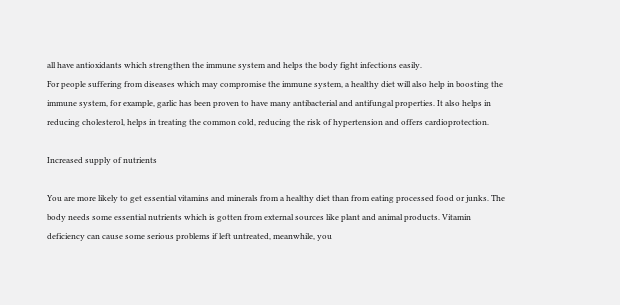all have antioxidants which strengthen the immune system and helps the body fight infections easily.
For people suffering from diseases which may compromise the immune system, a healthy diet will also help in boosting the immune system, for example, garlic has been proven to have many antibacterial and antifungal properties. It also helps in reducing cholesterol, helps in treating the common cold, reducing the risk of hypertension and offers cardioprotection.

Increased supply of nutrients

You are more likely to get essential vitamins and minerals from a healthy diet than from eating processed food or junks. The body needs some essential nutrients which is gotten from external sources like plant and animal products. Vitamin deficiency can cause some serious problems if left untreated, meanwhile, you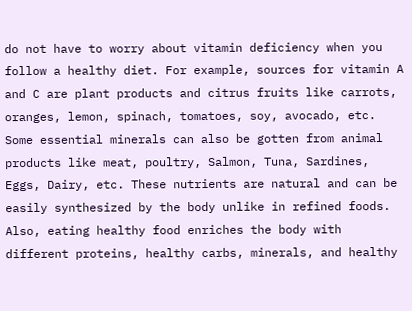do not have to worry about vitamin deficiency when you follow a healthy diet. For example, sources for vitamin A and C are plant products and citrus fruits like carrots, oranges, lemon, spinach, tomatoes, soy, avocado, etc. Some essential minerals can also be gotten from animal products like meat, poultry, Salmon, Tuna, Sardines, Eggs, Dairy, etc. These nutrients are natural and can be easily synthesized by the body unlike in refined foods.
Also, eating healthy food enriches the body with different proteins, healthy carbs, minerals, and healthy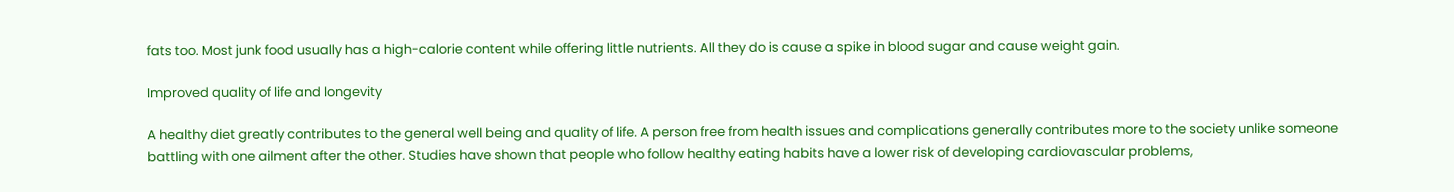fats too. Most junk food usually has a high-calorie content while offering little nutrients. All they do is cause a spike in blood sugar and cause weight gain.

Improved quality of life and longevity

A healthy diet greatly contributes to the general well being and quality of life. A person free from health issues and complications generally contributes more to the society unlike someone battling with one ailment after the other. Studies have shown that people who follow healthy eating habits have a lower risk of developing cardiovascular problems,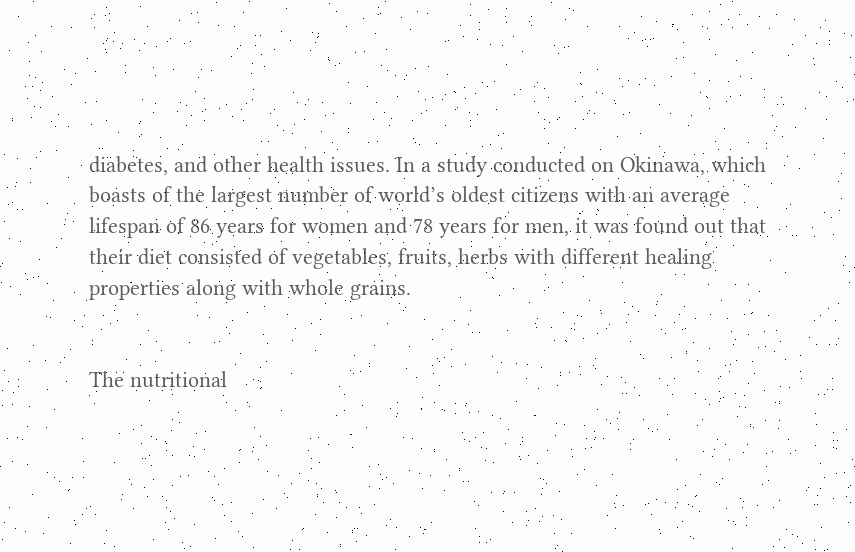diabetes, and other health issues. In a study conducted on Okinawa, which boasts of the largest number of world’s oldest citizens with an average lifespan of 86 years for women and 78 years for men, it was found out that their diet consisted of vegetables, fruits, herbs with different healing properties along with whole grains.


The nutritional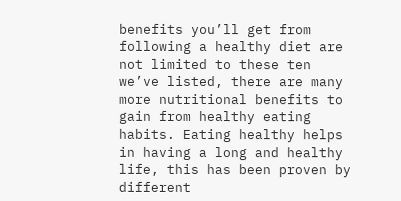benefits you’ll get from following a healthy diet are not limited to these ten we’ve listed, there are many more nutritional benefits to gain from healthy eating habits. Eating healthy helps in having a long and healthy life, this has been proven by different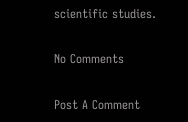scientific studies.

No Comments

Post A Comment